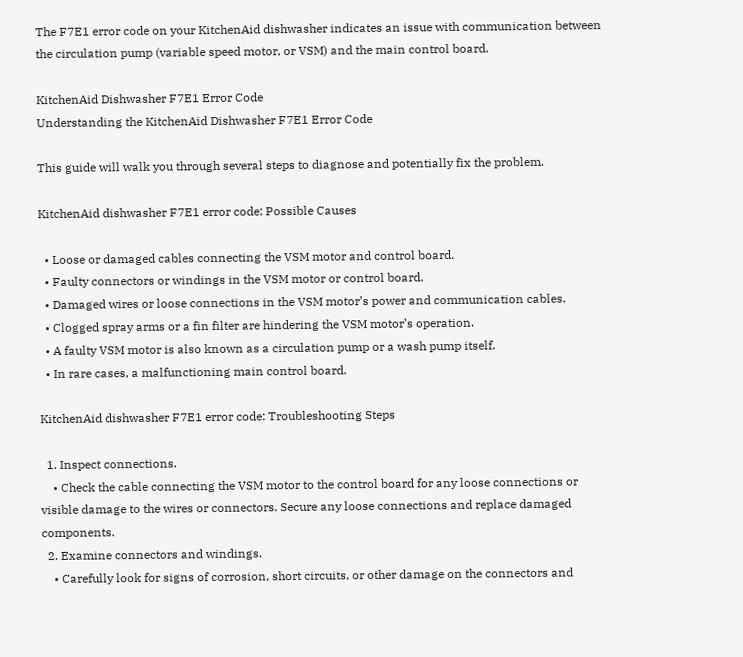The F7E1 error code on your KitchenAid dishwasher indicates an issue with communication between the circulation pump (variable speed motor, or VSM) and the main control board.

KitchenAid Dishwasher F7E1 Error Code
Understanding the KitchenAid Dishwasher F7E1 Error Code

This guide will walk you through several steps to diagnose and potentially fix the problem.

KitchenAid dishwasher F7E1 error code: Possible Causes

  • Loose or damaged cables connecting the VSM motor and control board.
  • Faulty connectors or windings in the VSM motor or control board.
  • Damaged wires or loose connections in the VSM motor’s power and communication cables.
  • Clogged spray arms or a fin filter are hindering the VSM motor’s operation.
  • A faulty VSM motor is also known as a circulation pump or a wash pump itself.
  • In rare cases, a malfunctioning main control board.

KitchenAid dishwasher F7E1 error code: Troubleshooting Steps

  1. Inspect connections.
    • Check the cable connecting the VSM motor to the control board for any loose connections or visible damage to the wires or connectors. Secure any loose connections and replace damaged components.
  2. Examine connectors and windings.
    • Carefully look for signs of corrosion, short circuits, or other damage on the connectors and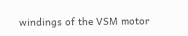windings of the VSM motor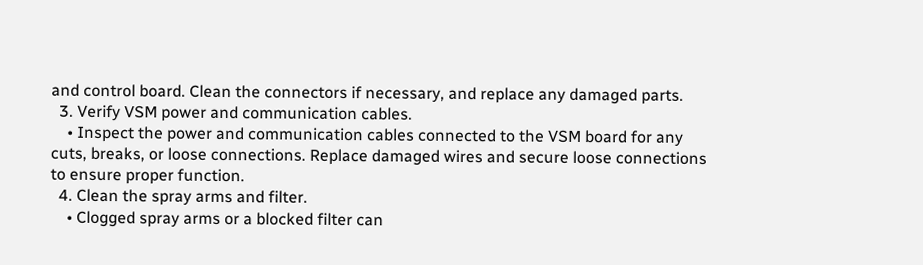and control board. Clean the connectors if necessary, and replace any damaged parts.
  3. Verify VSM power and communication cables.
    • Inspect the power and communication cables connected to the VSM board for any cuts, breaks, or loose connections. Replace damaged wires and secure loose connections to ensure proper function.
  4. Clean the spray arms and filter.
    • Clogged spray arms or a blocked filter can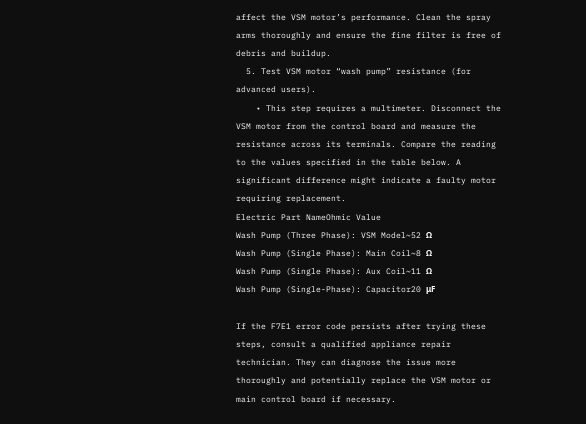affect the VSM motor’s performance. Clean the spray arms thoroughly and ensure the fine filter is free of debris and buildup.
  5. Test VSM motor “wash pump” resistance (for advanced users).
    • This step requires a multimeter. Disconnect the VSM motor from the control board and measure the resistance across its terminals. Compare the reading to the values specified in the table below. A significant difference might indicate a faulty motor requiring replacement.
Electric Part NameOhmic Value
Wash Pump (Three Phase): VSM Model~52 Ω
Wash Pump (Single Phase): Main Coil~8 Ω
Wash Pump (Single Phase): Aux Coil~11 Ω
Wash Pump (Single-Phase): Capacitor20 μF

If the F7E1 error code persists after trying these steps, consult a qualified appliance repair technician. They can diagnose the issue more thoroughly and potentially replace the VSM motor or main control board if necessary.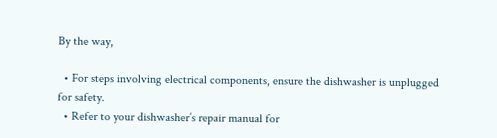By the way,

  • For steps involving electrical components, ensure the dishwasher is unplugged for safety.
  • Refer to your dishwasher’s repair manual for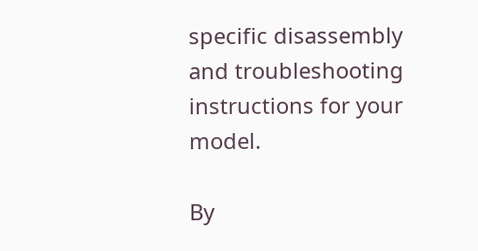specific disassembly and troubleshooting instructions for your model.

By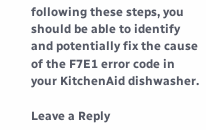following these steps, you should be able to identify and potentially fix the cause of the F7E1 error code in your KitchenAid dishwasher.

Leave a Reply